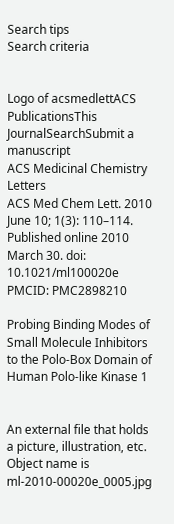Search tips
Search criteria


Logo of acsmedlettACS PublicationsThis JournalSearchSubmit a manuscript
ACS Medicinal Chemistry Letters
ACS Med Chem Lett. 2010 June 10; 1(3): 110–114.
Published online 2010 March 30. doi:  10.1021/ml100020e
PMCID: PMC2898210

Probing Binding Modes of Small Molecule Inhibitors to the Polo-Box Domain of Human Polo-like Kinase 1


An external file that holds a picture, illustration, etc.
Object name is ml-2010-00020e_0005.jpg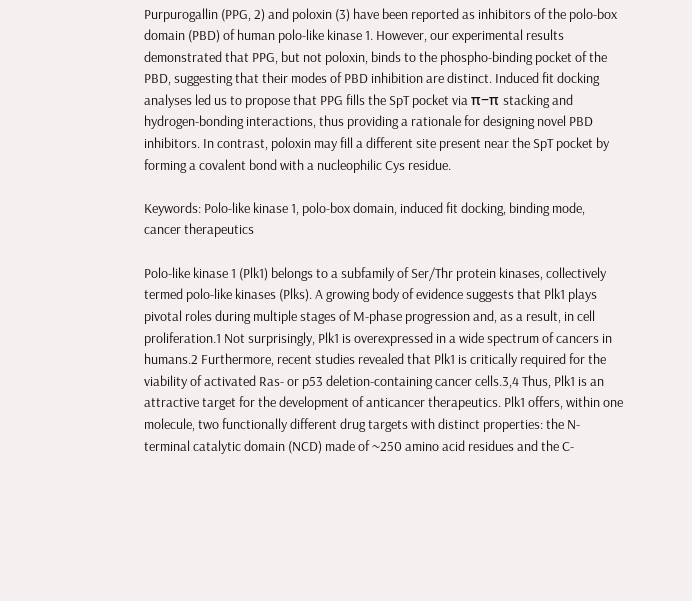Purpurogallin (PPG, 2) and poloxin (3) have been reported as inhibitors of the polo-box domain (PBD) of human polo-like kinase 1. However, our experimental results demonstrated that PPG, but not poloxin, binds to the phospho-binding pocket of the PBD, suggesting that their modes of PBD inhibition are distinct. Induced fit docking analyses led us to propose that PPG fills the SpT pocket via π−π stacking and hydrogen-bonding interactions, thus providing a rationale for designing novel PBD inhibitors. In contrast, poloxin may fill a different site present near the SpT pocket by forming a covalent bond with a nucleophilic Cys residue.

Keywords: Polo-like kinase 1, polo-box domain, induced fit docking, binding mode, cancer therapeutics

Polo-like kinase 1 (Plk1) belongs to a subfamily of Ser/Thr protein kinases, collectively termed polo-like kinases (Plks). A growing body of evidence suggests that Plk1 plays pivotal roles during multiple stages of M-phase progression and, as a result, in cell proliferation.1 Not surprisingly, Plk1 is overexpressed in a wide spectrum of cancers in humans.2 Furthermore, recent studies revealed that Plk1 is critically required for the viability of activated Ras- or p53 deletion-containing cancer cells.3,4 Thus, Plk1 is an attractive target for the development of anticancer therapeutics. Plk1 offers, within one molecule, two functionally different drug targets with distinct properties: the N-terminal catalytic domain (NCD) made of ~250 amino acid residues and the C-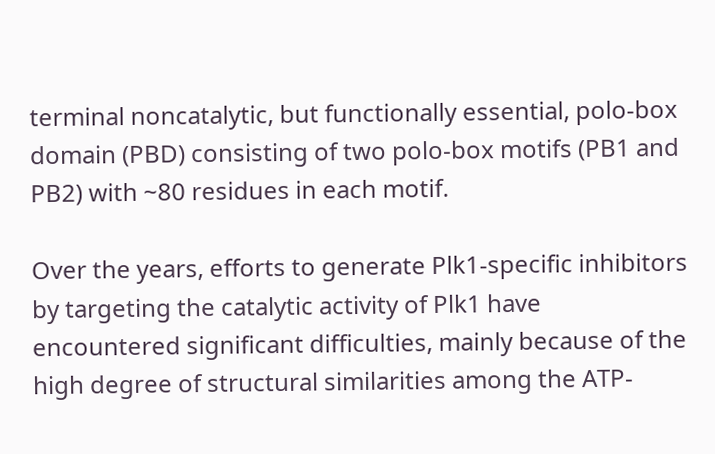terminal noncatalytic, but functionally essential, polo-box domain (PBD) consisting of two polo-box motifs (PB1 and PB2) with ~80 residues in each motif.

Over the years, efforts to generate Plk1-specific inhibitors by targeting the catalytic activity of Plk1 have encountered significant difficulties, mainly because of the high degree of structural similarities among the ATP-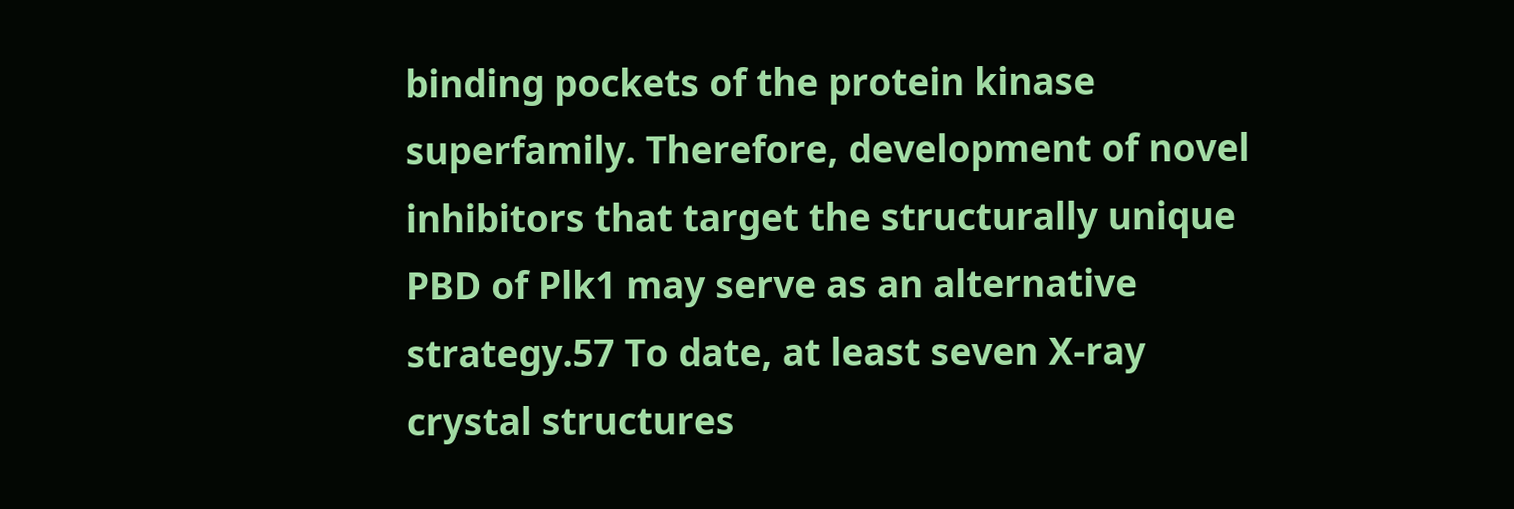binding pockets of the protein kinase superfamily. Therefore, development of novel inhibitors that target the structurally unique PBD of Plk1 may serve as an alternative strategy.57 To date, at least seven X-ray crystal structures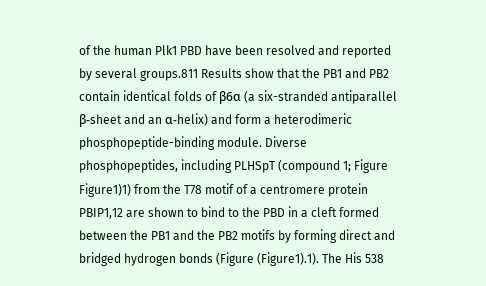of the human Plk1 PBD have been resolved and reported by several groups.811 Results show that the PB1 and PB2 contain identical folds of β6α (a six-stranded antiparallel β-sheet and an α-helix) and form a heterodimeric phosphopeptide-binding module. Diverse phosphopeptides, including PLHSpT (compound 1; Figure Figure1)1) from the T78 motif of a centromere protein PBIP1,12 are shown to bind to the PBD in a cleft formed between the PB1 and the PB2 motifs by forming direct and bridged hydrogen bonds (Figure (Figure1).1). The His 538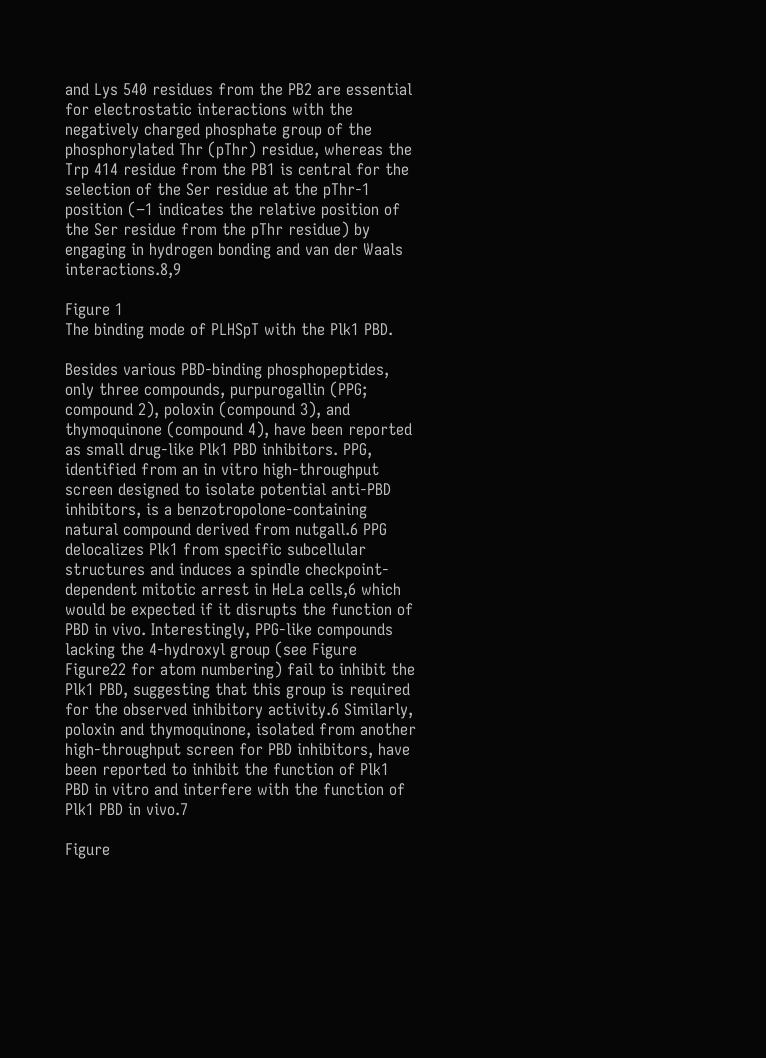and Lys 540 residues from the PB2 are essential for electrostatic interactions with the negatively charged phosphate group of the phosphorylated Thr (pThr) residue, whereas the Trp 414 residue from the PB1 is central for the selection of the Ser residue at the pThr-1 position (−1 indicates the relative position of the Ser residue from the pThr residue) by engaging in hydrogen bonding and van der Waals interactions.8,9

Figure 1
The binding mode of PLHSpT with the Plk1 PBD.

Besides various PBD-binding phosphopeptides, only three compounds, purpurogallin (PPG; compound 2), poloxin (compound 3), and thymoquinone (compound 4), have been reported as small drug-like Plk1 PBD inhibitors. PPG, identified from an in vitro high-throughput screen designed to isolate potential anti-PBD inhibitors, is a benzotropolone-containing natural compound derived from nutgall.6 PPG delocalizes Plk1 from specific subcellular structures and induces a spindle checkpoint-dependent mitotic arrest in HeLa cells,6 which would be expected if it disrupts the function of PBD in vivo. Interestingly, PPG-like compounds lacking the 4-hydroxyl group (see Figure Figure22 for atom numbering) fail to inhibit the Plk1 PBD, suggesting that this group is required for the observed inhibitory activity.6 Similarly, poloxin and thymoquinone, isolated from another high-throughput screen for PBD inhibitors, have been reported to inhibit the function of Plk1 PBD in vitro and interfere with the function of Plk1 PBD in vivo.7

Figure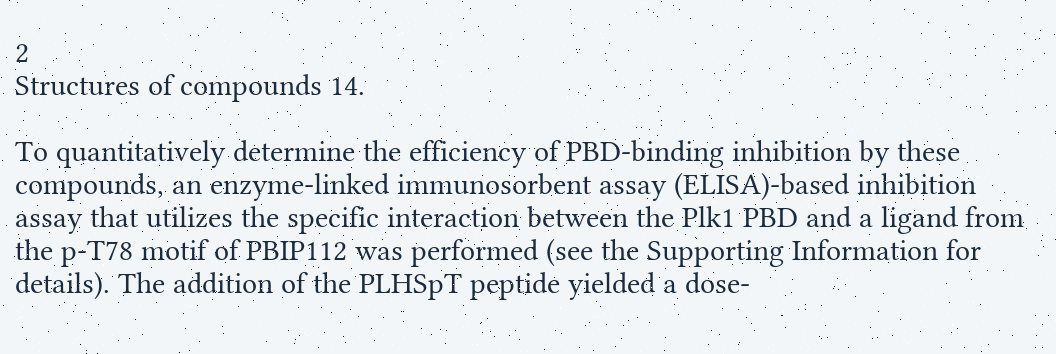2
Structures of compounds 14.

To quantitatively determine the efficiency of PBD-binding inhibition by these compounds, an enzyme-linked immunosorbent assay (ELISA)-based inhibition assay that utilizes the specific interaction between the Plk1 PBD and a ligand from the p-T78 motif of PBIP112 was performed (see the Supporting Information for details). The addition of the PLHSpT peptide yielded a dose-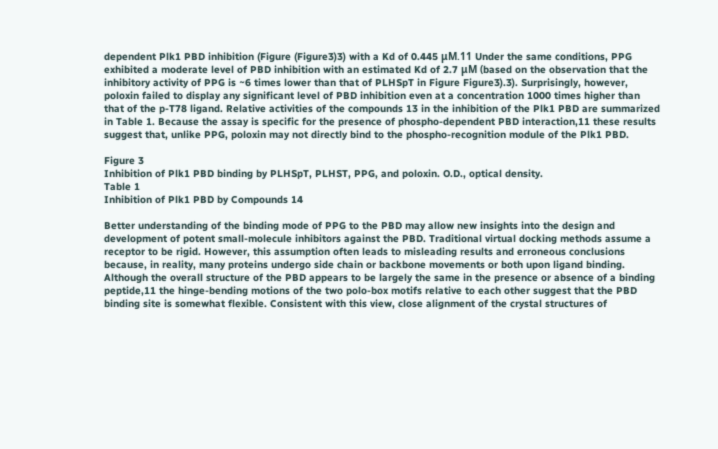dependent Plk1 PBD inhibition (Figure (Figure3)3) with a Kd of 0.445 μM.11 Under the same conditions, PPG exhibited a moderate level of PBD inhibition with an estimated Kd of 2.7 μM (based on the observation that the inhibitory activity of PPG is ~6 times lower than that of PLHSpT in Figure Figure3).3). Surprisingly, however, poloxin failed to display any significant level of PBD inhibition even at a concentration 1000 times higher than that of the p-T78 ligand. Relative activities of the compounds 13 in the inhibition of the Plk1 PBD are summarized in Table 1. Because the assay is specific for the presence of phospho-dependent PBD interaction,11 these results suggest that, unlike PPG, poloxin may not directly bind to the phospho-recognition module of the Plk1 PBD.

Figure 3
Inhibition of Plk1 PBD binding by PLHSpT, PLHST, PPG, and poloxin. O.D., optical density.
Table 1
Inhibition of Plk1 PBD by Compounds 14

Better understanding of the binding mode of PPG to the PBD may allow new insights into the design and development of potent small-molecule inhibitors against the PBD. Traditional virtual docking methods assume a receptor to be rigid. However, this assumption often leads to misleading results and erroneous conclusions because, in reality, many proteins undergo side chain or backbone movements or both upon ligand binding. Although the overall structure of the PBD appears to be largely the same in the presence or absence of a binding peptide,11 the hinge-bending motions of the two polo-box motifs relative to each other suggest that the PBD binding site is somewhat flexible. Consistent with this view, close alignment of the crystal structures of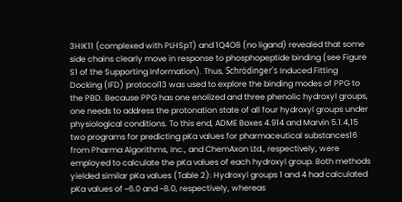3HIK11 (complexed with PLHSpT) and 1Q4O8 (no ligand) revealed that some side chains clearly move in response to phosphopeptide binding (see Figure S1 of the Supporting Information). Thus, Schrödinger's Induced Fitting Docking (IFD) protocol13 was used to explore the binding modes of PPG to the PBD. Because PPG has one enolized and three phenolic hydroxyl groups, one needs to address the protonation state of all four hydroxyl groups under physiological conditions. To this end, ADME Boxes 4.914 and Marvin 5.1.4,15 two programs for predicting pKa values for pharmaceutical substances16 from Pharma Algorithms, Inc., and ChemAxon Ltd., respectively, were employed to calculate the pKa values of each hydroxyl group. Both methods yielded similar pKa values (Table 2): Hydroxyl groups 1 and 4 had calculated pKa values of ~6.0 and ~8.0, respectively, whereas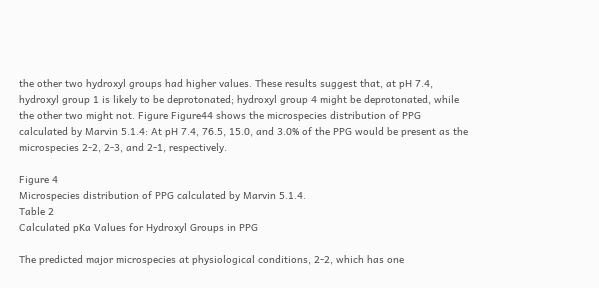the other two hydroxyl groups had higher values. These results suggest that, at pH 7.4, hydroxyl group 1 is likely to be deprotonated; hydroxyl group 4 might be deprotonated, while the other two might not. Figure Figure44 shows the microspecies distribution of PPG calculated by Marvin 5.1.4: At pH 7.4, 76.5, 15.0, and 3.0% of the PPG would be present as the microspecies 2-2, 2-3, and 2-1, respectively.

Figure 4
Microspecies distribution of PPG calculated by Marvin 5.1.4.
Table 2
Calculated pKa Values for Hydroxyl Groups in PPG

The predicted major microspecies at physiological conditions, 2-2, which has one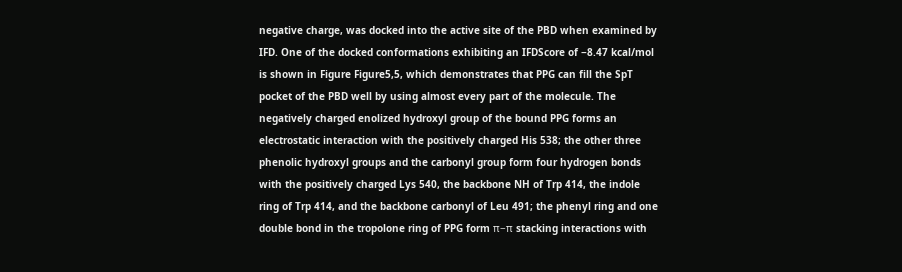negative charge, was docked into the active site of the PBD when examined by IFD. One of the docked conformations exhibiting an IFDScore of −8.47 kcal/mol is shown in Figure Figure5,5, which demonstrates that PPG can fill the SpT pocket of the PBD well by using almost every part of the molecule. The negatively charged enolized hydroxyl group of the bound PPG forms an electrostatic interaction with the positively charged His 538; the other three phenolic hydroxyl groups and the carbonyl group form four hydrogen bonds with the positively charged Lys 540, the backbone NH of Trp 414, the indole ring of Trp 414, and the backbone carbonyl of Leu 491; the phenyl ring and one double bond in the tropolone ring of PPG form π−π stacking interactions with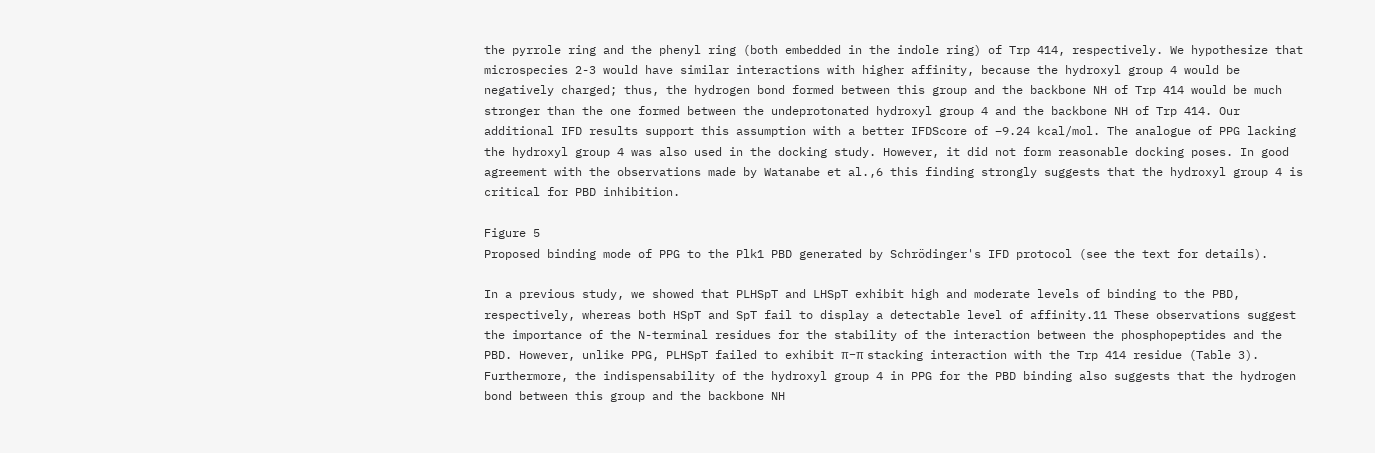the pyrrole ring and the phenyl ring (both embedded in the indole ring) of Trp 414, respectively. We hypothesize that microspecies 2-3 would have similar interactions with higher affinity, because the hydroxyl group 4 would be negatively charged; thus, the hydrogen bond formed between this group and the backbone NH of Trp 414 would be much stronger than the one formed between the undeprotonated hydroxyl group 4 and the backbone NH of Trp 414. Our additional IFD results support this assumption with a better IFDScore of −9.24 kcal/mol. The analogue of PPG lacking the hydroxyl group 4 was also used in the docking study. However, it did not form reasonable docking poses. In good agreement with the observations made by Watanabe et al.,6 this finding strongly suggests that the hydroxyl group 4 is critical for PBD inhibition.

Figure 5
Proposed binding mode of PPG to the Plk1 PBD generated by Schrödinger's IFD protocol (see the text for details).

In a previous study, we showed that PLHSpT and LHSpT exhibit high and moderate levels of binding to the PBD, respectively, whereas both HSpT and SpT fail to display a detectable level of affinity.11 These observations suggest the importance of the N-terminal residues for the stability of the interaction between the phosphopeptides and the PBD. However, unlike PPG, PLHSpT failed to exhibit π−π stacking interaction with the Trp 414 residue (Table 3). Furthermore, the indispensability of the hydroxyl group 4 in PPG for the PBD binding also suggests that the hydrogen bond between this group and the backbone NH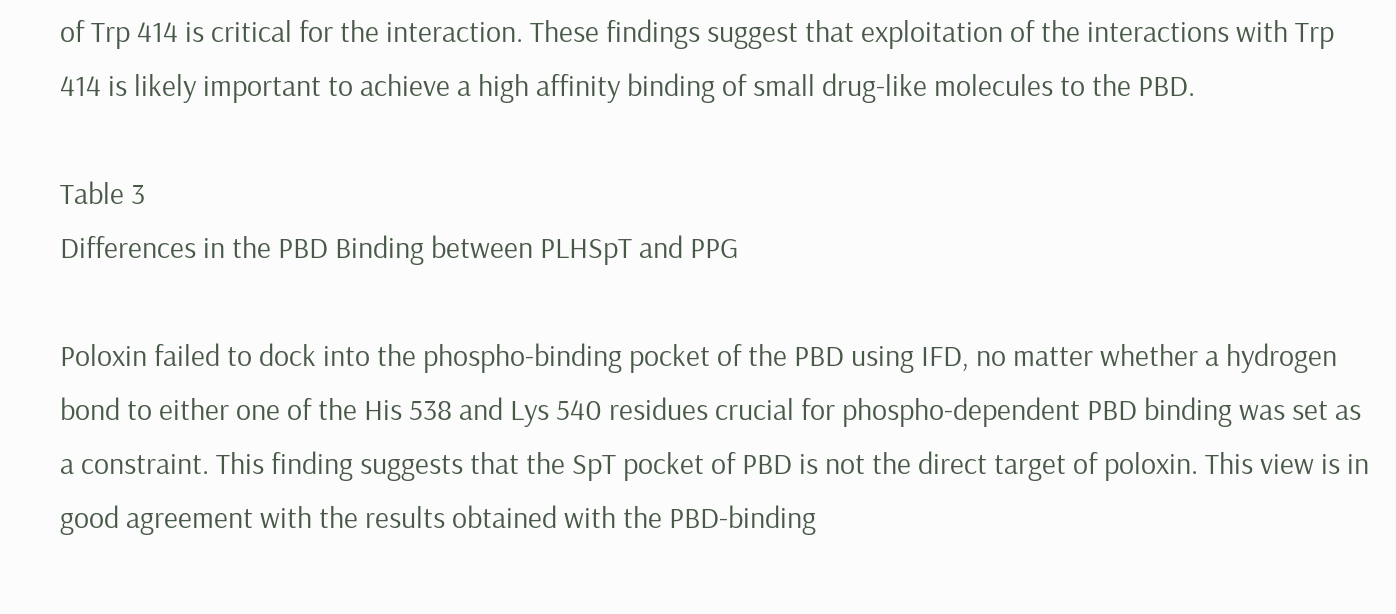of Trp 414 is critical for the interaction. These findings suggest that exploitation of the interactions with Trp 414 is likely important to achieve a high affinity binding of small drug-like molecules to the PBD.

Table 3
Differences in the PBD Binding between PLHSpT and PPG

Poloxin failed to dock into the phospho-binding pocket of the PBD using IFD, no matter whether a hydrogen bond to either one of the His 538 and Lys 540 residues crucial for phospho-dependent PBD binding was set as a constraint. This finding suggests that the SpT pocket of PBD is not the direct target of poloxin. This view is in good agreement with the results obtained with the PBD-binding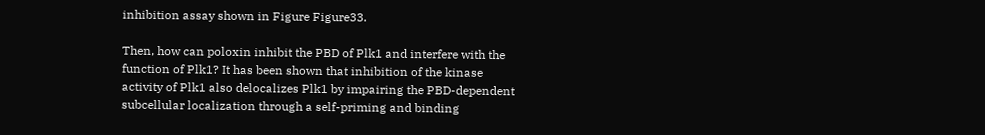inhibition assay shown in Figure Figure33.

Then, how can poloxin inhibit the PBD of Plk1 and interfere with the function of Plk1? It has been shown that inhibition of the kinase activity of Plk1 also delocalizes Plk1 by impairing the PBD-dependent subcellular localization through a self-priming and binding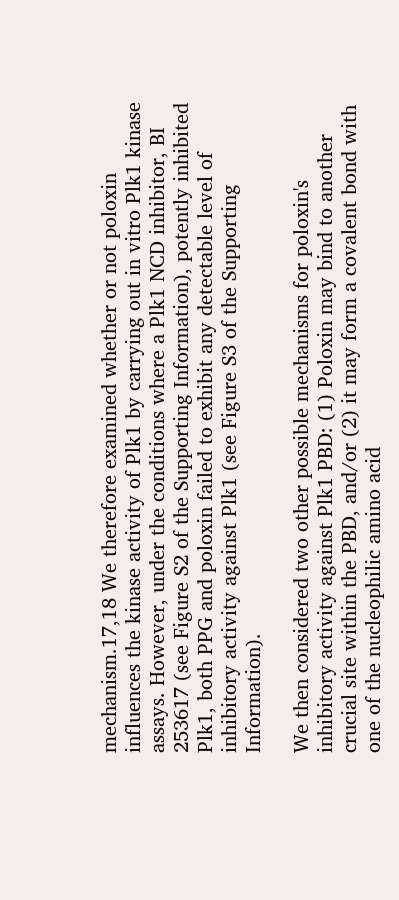mechanism.17,18 We therefore examined whether or not poloxin influences the kinase activity of Plk1 by carrying out in vitro Plk1 kinase assays. However, under the conditions where a Plk1 NCD inhibitor, BI 253617 (see Figure S2 of the Supporting Information), potently inhibited Plk1, both PPG and poloxin failed to exhibit any detectable level of inhibitory activity against Plk1 (see Figure S3 of the Supporting Information).

We then considered two other possible mechanisms for poloxin's inhibitory activity against Plk1 PBD: (1) Poloxin may bind to another crucial site within the PBD, and/or (2) it may form a covalent bond with one of the nucleophilic amino acid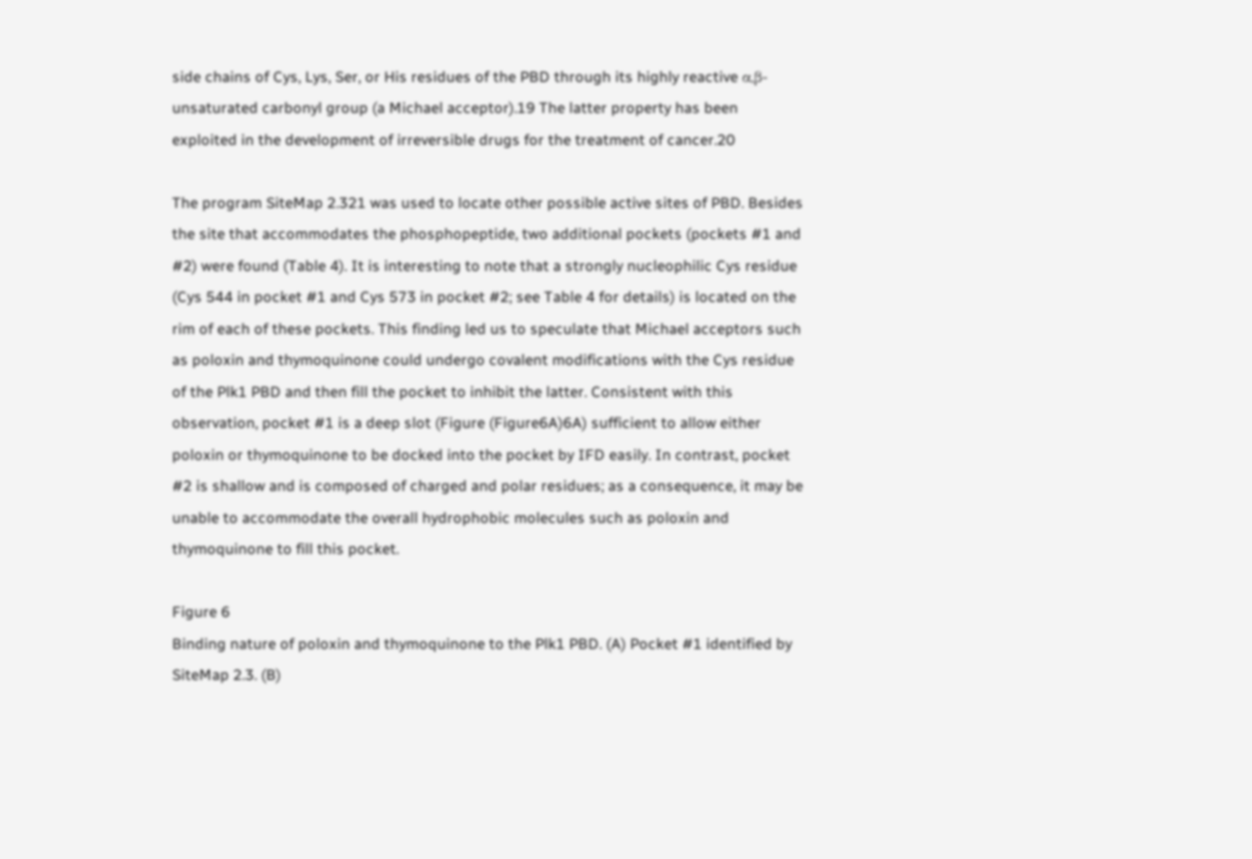side chains of Cys, Lys, Ser, or His residues of the PBD through its highly reactive α,β-unsaturated carbonyl group (a Michael acceptor).19 The latter property has been exploited in the development of irreversible drugs for the treatment of cancer.20

The program SiteMap 2.321 was used to locate other possible active sites of PBD. Besides the site that accommodates the phosphopeptide, two additional pockets (pockets #1 and #2) were found (Table 4). It is interesting to note that a strongly nucleophilic Cys residue (Cys 544 in pocket #1 and Cys 573 in pocket #2; see Table 4 for details) is located on the rim of each of these pockets. This finding led us to speculate that Michael acceptors such as poloxin and thymoquinone could undergo covalent modifications with the Cys residue of the Plk1 PBD and then fill the pocket to inhibit the latter. Consistent with this observation, pocket #1 is a deep slot (Figure (Figure6A)6A) sufficient to allow either poloxin or thymoquinone to be docked into the pocket by IFD easily. In contrast, pocket #2 is shallow and is composed of charged and polar residues; as a consequence, it may be unable to accommodate the overall hydrophobic molecules such as poloxin and thymoquinone to fill this pocket.

Figure 6
Binding nature of poloxin and thymoquinone to the Plk1 PBD. (A) Pocket #1 identified by SiteMap 2.3. (B)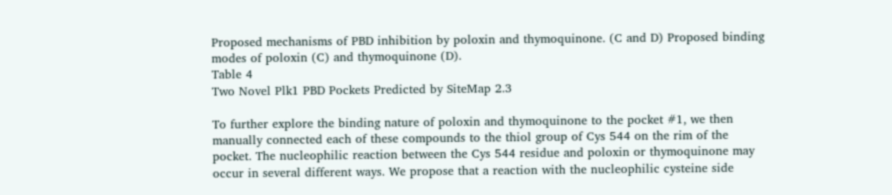Proposed mechanisms of PBD inhibition by poloxin and thymoquinone. (C and D) Proposed binding modes of poloxin (C) and thymoquinone (D).
Table 4
Two Novel Plk1 PBD Pockets Predicted by SiteMap 2.3

To further explore the binding nature of poloxin and thymoquinone to the pocket #1, we then manually connected each of these compounds to the thiol group of Cys 544 on the rim of the pocket. The nucleophilic reaction between the Cys 544 residue and poloxin or thymoquinone may occur in several different ways. We propose that a reaction with the nucleophilic cysteine side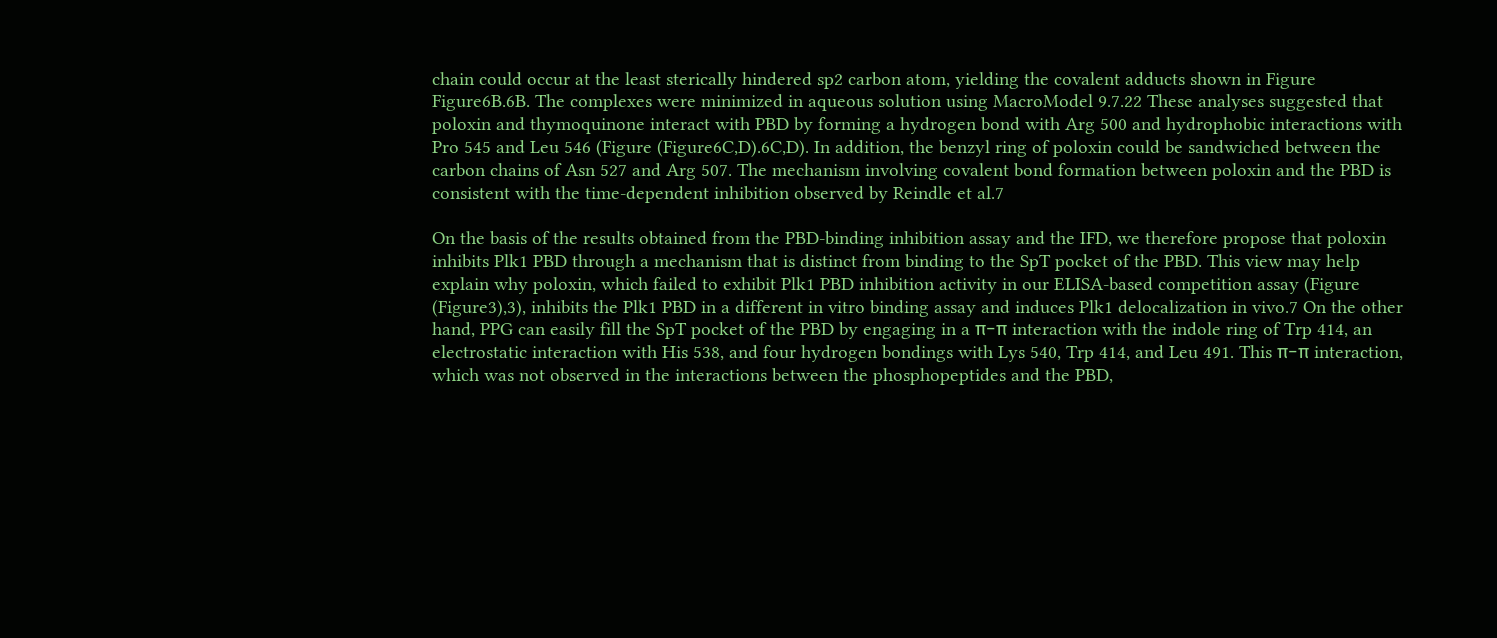chain could occur at the least sterically hindered sp2 carbon atom, yielding the covalent adducts shown in Figure Figure6B.6B. The complexes were minimized in aqueous solution using MacroModel 9.7.22 These analyses suggested that poloxin and thymoquinone interact with PBD by forming a hydrogen bond with Arg 500 and hydrophobic interactions with Pro 545 and Leu 546 (Figure (Figure6C,D).6C,D). In addition, the benzyl ring of poloxin could be sandwiched between the carbon chains of Asn 527 and Arg 507. The mechanism involving covalent bond formation between poloxin and the PBD is consistent with the time-dependent inhibition observed by Reindle et al.7

On the basis of the results obtained from the PBD-binding inhibition assay and the IFD, we therefore propose that poloxin inhibits Plk1 PBD through a mechanism that is distinct from binding to the SpT pocket of the PBD. This view may help explain why poloxin, which failed to exhibit Plk1 PBD inhibition activity in our ELISA-based competition assay (Figure (Figure3),3), inhibits the Plk1 PBD in a different in vitro binding assay and induces Plk1 delocalization in vivo.7 On the other hand, PPG can easily fill the SpT pocket of the PBD by engaging in a π−π interaction with the indole ring of Trp 414, an electrostatic interaction with His 538, and four hydrogen bondings with Lys 540, Trp 414, and Leu 491. This π−π interaction, which was not observed in the interactions between the phosphopeptides and the PBD,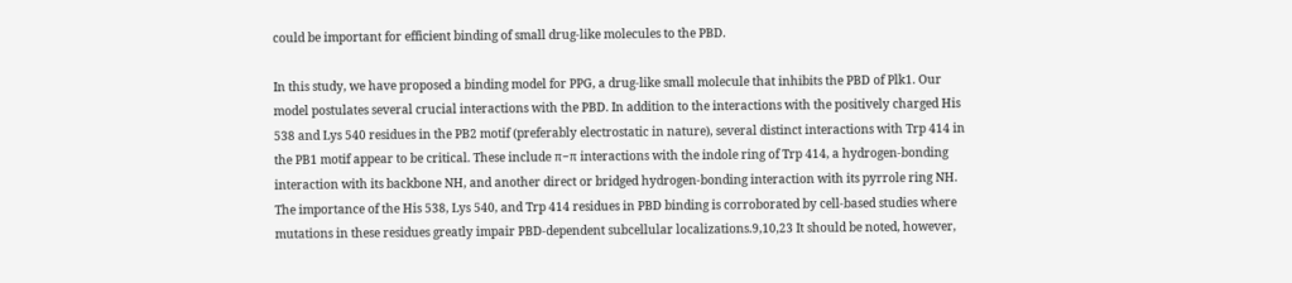could be important for efficient binding of small drug-like molecules to the PBD.

In this study, we have proposed a binding model for PPG, a drug-like small molecule that inhibits the PBD of Plk1. Our model postulates several crucial interactions with the PBD. In addition to the interactions with the positively charged His 538 and Lys 540 residues in the PB2 motif (preferably electrostatic in nature), several distinct interactions with Trp 414 in the PB1 motif appear to be critical. These include π−π interactions with the indole ring of Trp 414, a hydrogen-bonding interaction with its backbone NH, and another direct or bridged hydrogen-bonding interaction with its pyrrole ring NH. The importance of the His 538, Lys 540, and Trp 414 residues in PBD binding is corroborated by cell-based studies where mutations in these residues greatly impair PBD-dependent subcellular localizations.9,10,23 It should be noted, however,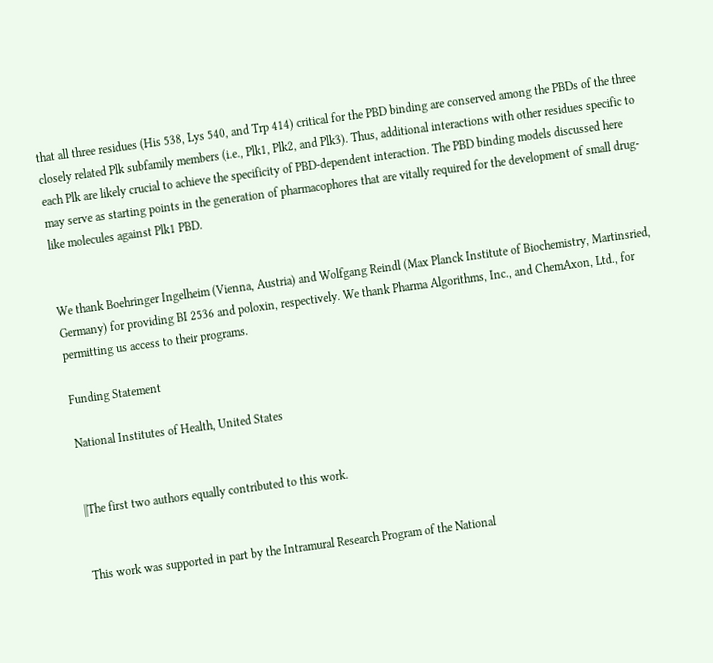that all three residues (His 538, Lys 540, and Trp 414) critical for the PBD binding are conserved among the PBDs of the three closely related Plk subfamily members (i.e., Plk1, Plk2, and Plk3). Thus, additional interactions with other residues specific to each Plk are likely crucial to achieve the specificity of PBD-dependent interaction. The PBD binding models discussed here may serve as starting points in the generation of pharmacophores that are vitally required for the development of small drug-like molecules against Plk1 PBD.


We thank Boehringer Ingelheim (Vienna, Austria) and Wolfgang Reindl (Max Planck Institute of Biochemistry, Martinsried, Germany) for providing BI 2536 and poloxin, respectively. We thank Pharma Algorithms, Inc., and ChemAxon, Ltd., for permitting us access to their programs.

Funding Statement

National Institutes of Health, United States


||The first two authors equally contributed to this work.


This work was supported in part by the Intramural Research Program of the National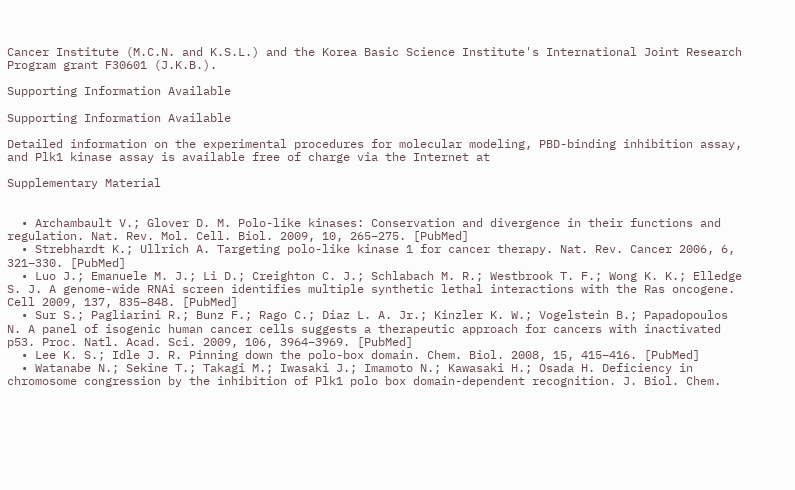Cancer Institute (M.C.N. and K.S.L.) and the Korea Basic Science Institute's International Joint Research Program grant F30601 (J.K.B.).

Supporting Information Available

Supporting Information Available

Detailed information on the experimental procedures for molecular modeling, PBD-binding inhibition assay, and Plk1 kinase assay is available free of charge via the Internet at

Supplementary Material


  • Archambault V.; Glover D. M. Polo-like kinases: Conservation and divergence in their functions and regulation. Nat. Rev. Mol. Cell. Biol. 2009, 10, 265–275. [PubMed]
  • Strebhardt K.; Ullrich A. Targeting polo-like kinase 1 for cancer therapy. Nat. Rev. Cancer 2006, 6, 321–330. [PubMed]
  • Luo J.; Emanuele M. J.; Li D.; Creighton C. J.; Schlabach M. R.; Westbrook T. F.; Wong K. K.; Elledge S. J. A genome-wide RNAi screen identifies multiple synthetic lethal interactions with the Ras oncogene. Cell 2009, 137, 835–848. [PubMed]
  • Sur S.; Pagliarini R.; Bunz F.; Rago C.; Diaz L. A. Jr.; Kinzler K. W.; Vogelstein B.; Papadopoulos N. A panel of isogenic human cancer cells suggests a therapeutic approach for cancers with inactivated p53. Proc. Natl. Acad. Sci. 2009, 106, 3964–3969. [PubMed]
  • Lee K. S.; Idle J. R. Pinning down the polo-box domain. Chem. Biol. 2008, 15, 415–416. [PubMed]
  • Watanabe N.; Sekine T.; Takagi M.; Iwasaki J.; Imamoto N.; Kawasaki H.; Osada H. Deficiency in chromosome congression by the inhibition of Plk1 polo box domain-dependent recognition. J. Biol. Chem.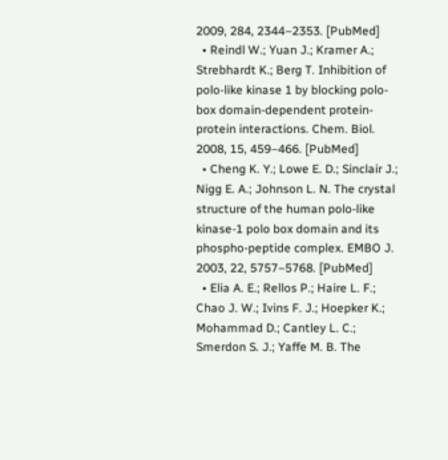2009, 284, 2344–2353. [PubMed]
  • Reindl W.; Yuan J.; Kramer A.; Strebhardt K.; Berg T. Inhibition of polo-like kinase 1 by blocking polo-box domain-dependent protein-protein interactions. Chem. Biol. 2008, 15, 459–466. [PubMed]
  • Cheng K. Y.; Lowe E. D.; Sinclair J.; Nigg E. A.; Johnson L. N. The crystal structure of the human polo-like kinase-1 polo box domain and its phospho-peptide complex. EMBO J. 2003, 22, 5757–5768. [PubMed]
  • Elia A. E.; Rellos P.; Haire L. F.; Chao J. W.; Ivins F. J.; Hoepker K.; Mohammad D.; Cantley L. C.; Smerdon S. J.; Yaffe M. B. The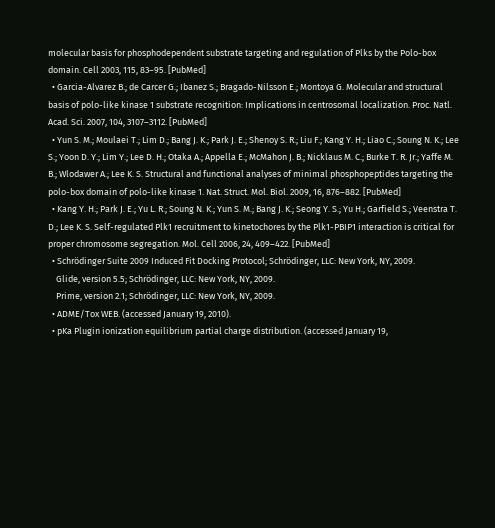molecular basis for phosphodependent substrate targeting and regulation of Plks by the Polo-box domain. Cell 2003, 115, 83–95. [PubMed]
  • Garcia-Alvarez B.; de Carcer G.; Ibanez S.; Bragado-Nilsson E.; Montoya G. Molecular and structural basis of polo-like kinase 1 substrate recognition: Implications in centrosomal localization. Proc. Natl. Acad. Sci. 2007, 104, 3107–3112. [PubMed]
  • Yun S. M.; Moulaei T.; Lim D.; Bang J. K.; Park J. E.; Shenoy S. R.; Liu F.; Kang Y. H.; Liao C.; Soung N. K.; Lee S.; Yoon D. Y.; Lim Y.; Lee D. H.; Otaka A.; Appella E.; McMahon J. B.; Nicklaus M. C.; Burke T. R. Jr.; Yaffe M. B.; Wlodawer A.; Lee K. S. Structural and functional analyses of minimal phosphopeptides targeting the polo-box domain of polo-like kinase 1. Nat. Struct. Mol. Biol. 2009, 16, 876–882. [PubMed]
  • Kang Y. H.; Park J. E.; Yu L. R.; Soung N. K.; Yun S. M.; Bang J. K.; Seong Y. S.; Yu H.; Garfield S.; Veenstra T. D.; Lee K. S. Self-regulated Plk1 recruitment to kinetochores by the Plk1-PBIP1 interaction is critical for proper chromosome segregation. Mol. Cell 2006, 24, 409–422. [PubMed]
  • Schrödinger Suite 2009 Induced Fit Docking Protocol; Schrödinger, LLC: New York, NY, 2009.
    Glide, version 5.5; Schrödinger, LLC: New York, NY, 2009.
    Prime, version 2.1; Schrödinger, LLC: New York, NY, 2009.
  • ADME/Tox WEB. (accessed January 19, 2010).
  • pKa Plugin ionization equilibrium partial charge distribution. (accessed January 19,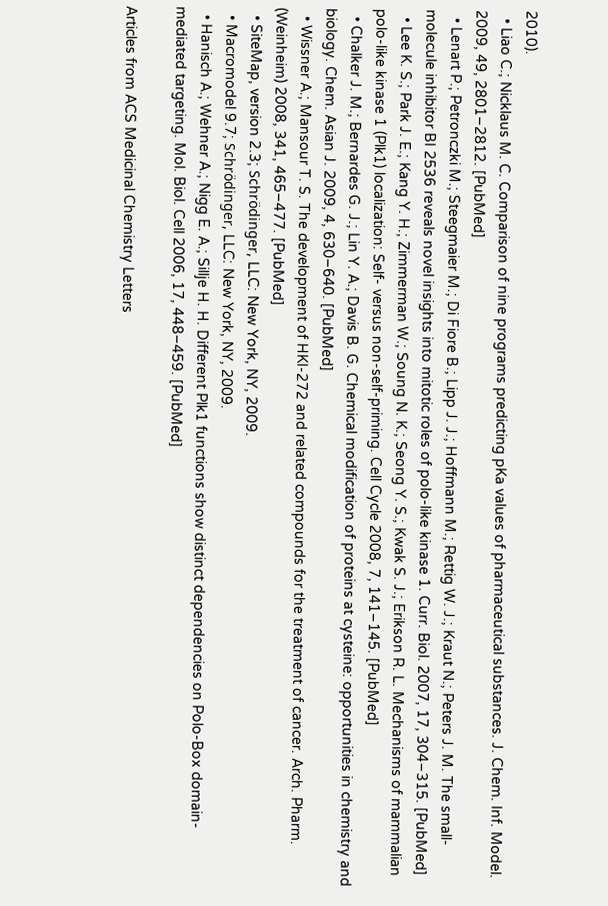2010).
  • Liao C.; Nicklaus M. C. Comparison of nine programs predicting pKa values of pharmaceutical substances. J. Chem. Inf. Model. 2009, 49, 2801–2812. [PubMed]
  • Lenart P.; Petronczki M.; Steegmaier M.; Di Fiore B.; Lipp J. J.; Hoffmann M.; Rettig W. J.; Kraut N.; Peters J. M. The small-molecule inhibitor BI 2536 reveals novel insights into mitotic roles of polo-like kinase 1. Curr. Biol. 2007, 17, 304–315. [PubMed]
  • Lee K. S.; Park J. E.; Kang Y. H.; Zimmerman W.; Soung N. K.; Seong Y. S.; Kwak S. J.; Erikson R. L. Mechanisms of mammalian polo-like kinase 1 (Plk1) localization: Self- versus non-self-priming. Cell Cycle 2008, 7, 141–145. [PubMed]
  • Chalker J. M.; Bernardes G. J.; Lin Y. A.; Davis B. G. Chemical modification of proteins at cysteine: opportunities in chemistry and biology. Chem. Asian J. 2009, 4, 630–640. [PubMed]
  • Wissner A.; Mansour T. S. The development of HKI-272 and related compounds for the treatment of cancer. Arch. Pharm. (Weinheim) 2008, 341, 465–477. [PubMed]
  • SiteMap, version 2.3; Schrödinger, LLC: New York, NY, 2009.
  • Macromodel 9.7; Schrödinger, LLC: New York, NY, 2009.
  • Hanisch A.; Wehner A.; Nigg E. A.; Sillje H. H. Different Plk1 functions show distinct dependencies on Polo-Box domain-mediated targeting. Mol. Biol. Cell 2006, 17, 448–459. [PubMed]

Articles from ACS Medicinal Chemistry Letters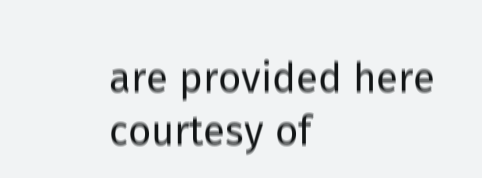are provided here courtesy of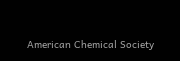American Chemical Society